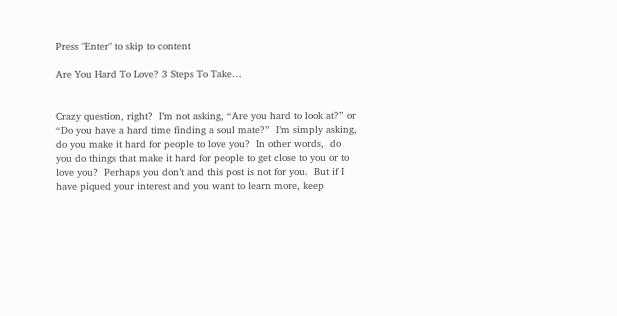Press "Enter" to skip to content

Are You Hard To Love? 3 Steps To Take…


Crazy question, right?  I’m not asking, “Are you hard to look at?” or “Do you have a hard time finding a soul mate?”  I’m simply asking, do you make it hard for people to love you?  In other words,  do you do things that make it hard for people to get close to you or to love you?  Perhaps you don’t and this post is not for you.  But if I have piqued your interest and you want to learn more, keep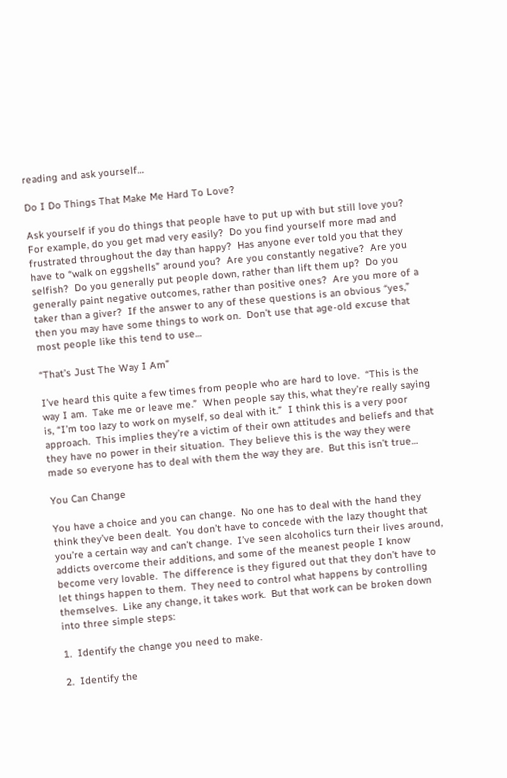reading and ask yourself…

Do I Do Things That Make Me Hard To Love?

Ask yourself if you do things that people have to put up with but still love you?  For example, do you get mad very easily?  Do you find yourself more mad and frustrated throughout the day than happy?  Has anyone ever told you that they have to “walk on eggshells” around you?  Are you constantly negative?  Are you selfish?  Do you generally put people down, rather than lift them up?  Do you generally paint negative outcomes, rather than positive ones?  Are you more of a taker than a giver?  If the answer to any of these questions is an obvious “yes,” then you may have some things to work on.  Don’t use that age-old excuse that most people like this tend to use…

“That’s Just The Way I Am”

I’ve heard this quite a few times from people who are hard to love.  “This is the way I am.  Take me or leave me.”  When people say this, what they’re really saying is, “I’m too lazy to work on myself, so deal with it.”  I think this is a very poor approach.  This implies they’re a victim of their own attitudes and beliefs and that they have no power in their situation.  They believe this is the way they were made so everyone has to deal with them the way they are.  But this isn’t true…

You Can Change

You have a choice and you can change.  No one has to deal with the hand they think they’ve been dealt.  You don’t have to concede with the lazy thought that you’re a certain way and can’t change.  I’ve seen alcoholics turn their lives around, addicts overcome their additions, and some of the meanest people I know become very lovable.  The difference is they figured out that they don’t have to let things happen to them.  They need to control what happens by controlling themselves.  Like any change, it takes work.  But that work can be broken down into three simple steps:

1.  Identify the change you need to make.

2.  Identify the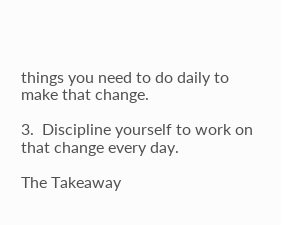things you need to do daily to make that change.

3.  Discipline yourself to work on that change every day.

The Takeaway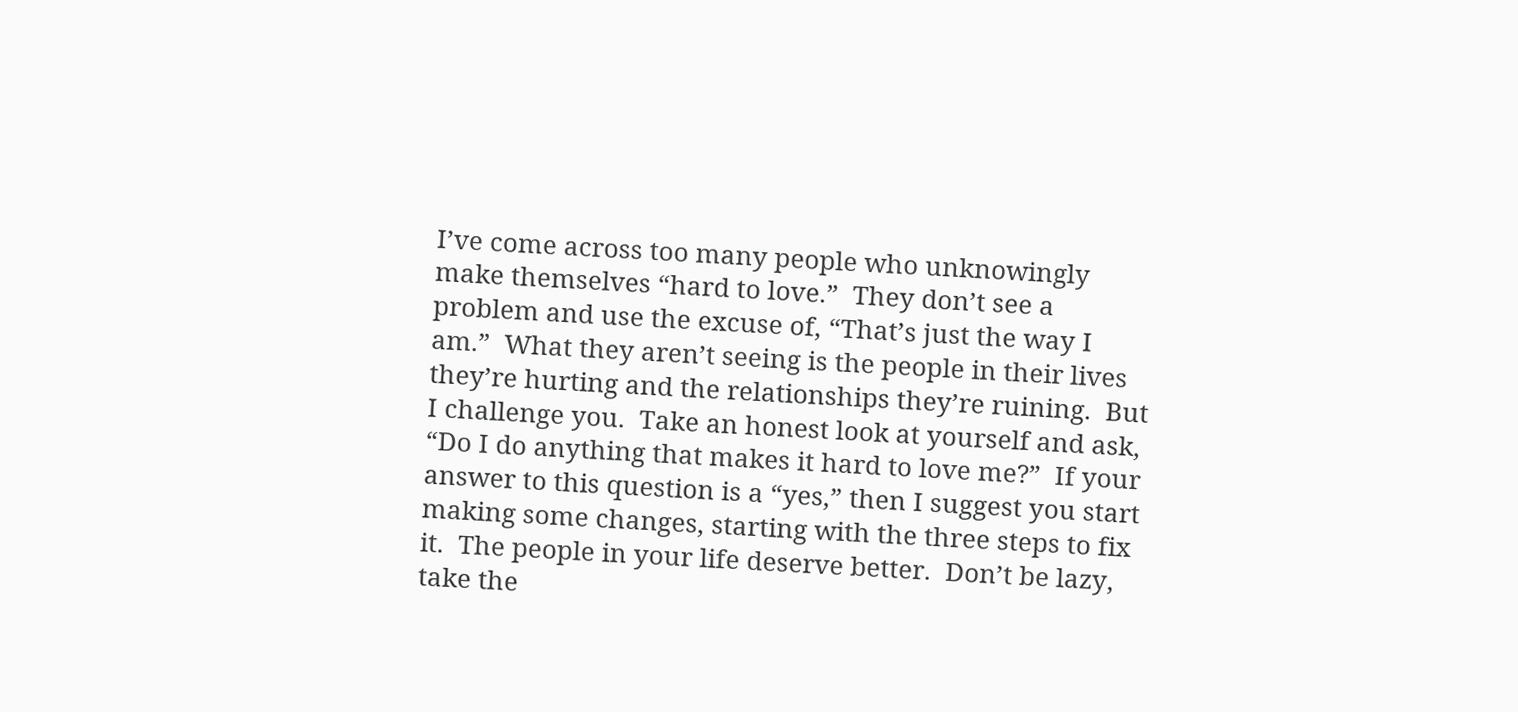I’ve come across too many people who unknowingly make themselves “hard to love.”  They don’t see a problem and use the excuse of, “That’s just the way I am.”  What they aren’t seeing is the people in their lives they’re hurting and the relationships they’re ruining.  But I challenge you.  Take an honest look at yourself and ask, “Do I do anything that makes it hard to love me?”  If your answer to this question is a “yes,” then I suggest you start making some changes, starting with the three steps to fix it.  The people in your life deserve better.  Don’t be lazy, take the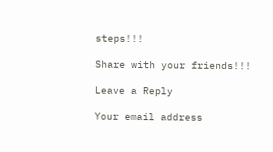steps!!!

Share with your friends!!!

Leave a Reply

Your email address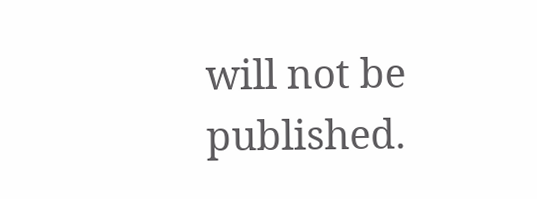will not be published.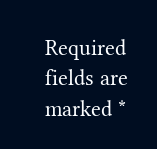Required fields are marked *